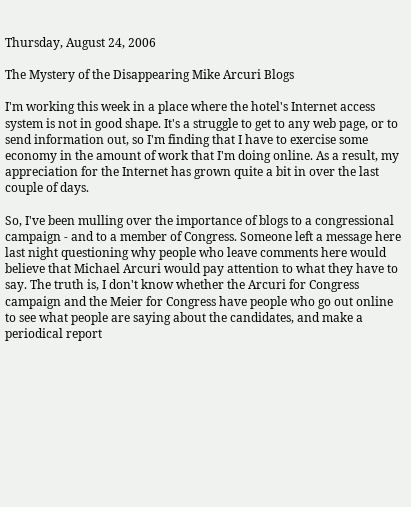Thursday, August 24, 2006

The Mystery of the Disappearing Mike Arcuri Blogs

I'm working this week in a place where the hotel's Internet access system is not in good shape. It's a struggle to get to any web page, or to send information out, so I'm finding that I have to exercise some economy in the amount of work that I'm doing online. As a result, my appreciation for the Internet has grown quite a bit in over the last couple of days.

So, I've been mulling over the importance of blogs to a congressional campaign - and to a member of Congress. Someone left a message here last night questioning why people who leave comments here would believe that Michael Arcuri would pay attention to what they have to say. The truth is, I don't know whether the Arcuri for Congress campaign and the Meier for Congress have people who go out online to see what people are saying about the candidates, and make a periodical report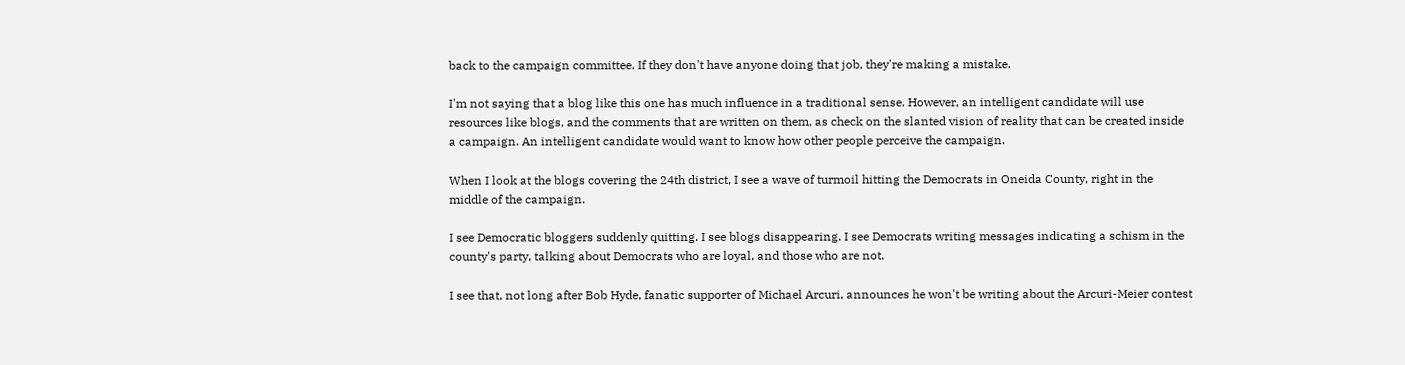back to the campaign committee. If they don't have anyone doing that job, they're making a mistake.

I'm not saying that a blog like this one has much influence in a traditional sense. However, an intelligent candidate will use resources like blogs, and the comments that are written on them, as check on the slanted vision of reality that can be created inside a campaign. An intelligent candidate would want to know how other people perceive the campaign.

When I look at the blogs covering the 24th district, I see a wave of turmoil hitting the Democrats in Oneida County, right in the middle of the campaign.

I see Democratic bloggers suddenly quitting. I see blogs disappearing. I see Democrats writing messages indicating a schism in the county's party, talking about Democrats who are loyal, and those who are not.

I see that, not long after Bob Hyde, fanatic supporter of Michael Arcuri, announces he won't be writing about the Arcuri-Meier contest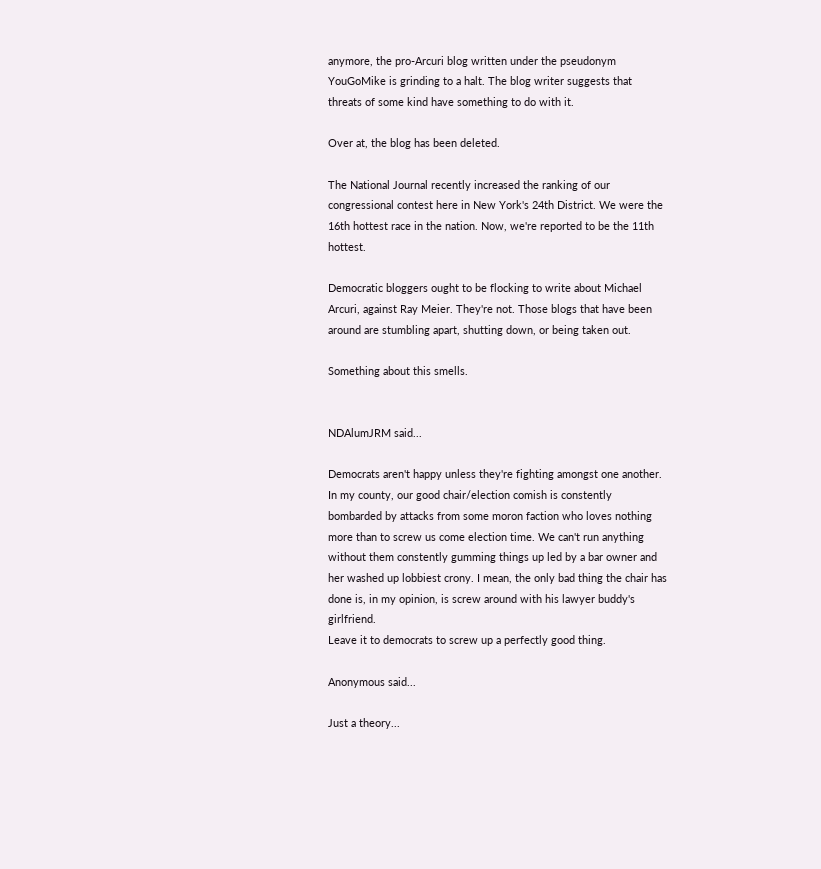anymore, the pro-Arcuri blog written under the pseudonym YouGoMike is grinding to a halt. The blog writer suggests that threats of some kind have something to do with it.

Over at, the blog has been deleted.

The National Journal recently increased the ranking of our congressional contest here in New York's 24th District. We were the 16th hottest race in the nation. Now, we're reported to be the 11th hottest.

Democratic bloggers ought to be flocking to write about Michael Arcuri, against Ray Meier. They're not. Those blogs that have been around are stumbling apart, shutting down, or being taken out.

Something about this smells.


NDAlumJRM said...

Democrats aren't happy unless they're fighting amongst one another. In my county, our good chair/election comish is constently bombarded by attacks from some moron faction who loves nothing more than to screw us come election time. We can't run anything without them constently gumming things up led by a bar owner and her washed up lobbiest crony. I mean, the only bad thing the chair has done is, in my opinion, is screw around with his lawyer buddy's girlfriend.
Leave it to democrats to screw up a perfectly good thing.

Anonymous said...

Just a theory...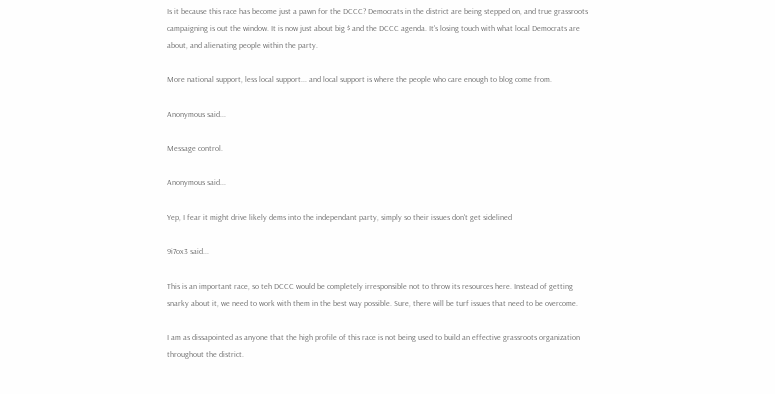Is it because this race has become just a pawn for the DCCC? Democrats in the district are being stepped on, and true grassroots campaigning is out the window. It is now just about big $ and the DCCC agenda. It's losing touch with what local Democrats are about, and alienating people within the party.

More national support, less local support... and local support is where the people who care enough to blog come from.

Anonymous said...

Message control.

Anonymous said...

Yep, I fear it might drive likely dems into the independant party, simply so their issues don't get sidelined

9i7ox3 said...

This is an important race, so teh DCCC would be completely irresponsible not to throw its resources here. Instead of getting snarky about it, we need to work with them in the best way possible. Sure, there will be turf issues that need to be overcome.

I am as dissapointed as anyone that the high profile of this race is not being used to build an effective grassroots organization throughout the district.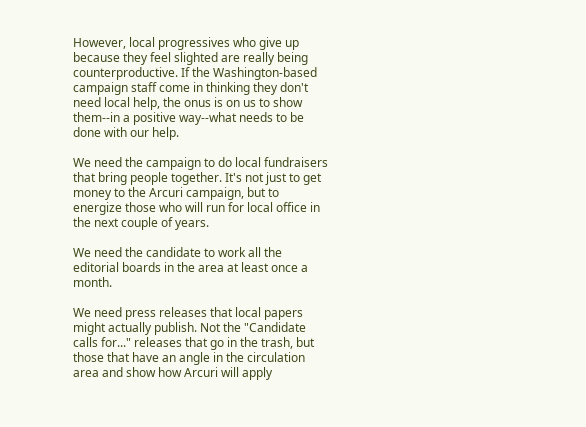However, local progressives who give up because they feel slighted are really being counterproductive. If the Washington-based campaign staff come in thinking they don't need local help, the onus is on us to show them--in a positive way--what needs to be done with our help.

We need the campaign to do local fundraisers that bring people together. It's not just to get money to the Arcuri campaign, but to energize those who will run for local office in the next couple of years.

We need the candidate to work all the editorial boards in the area at least once a month.

We need press releases that local papers might actually publish. Not the "Candidate calls for..." releases that go in the trash, but those that have an angle in the circulation area and show how Arcuri will apply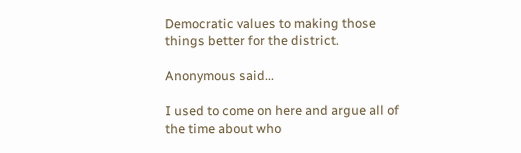Democratic values to making those things better for the district.

Anonymous said...

I used to come on here and argue all of the time about who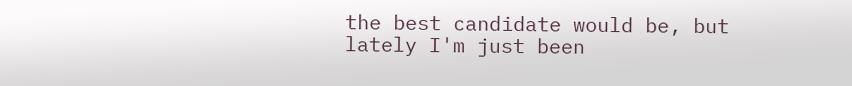the best candidate would be, but lately I'm just been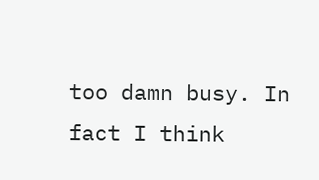too damn busy. In fact I think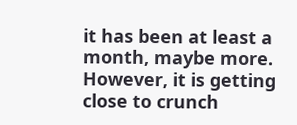it has been at least a month, maybe more. However, it is getting close to crunch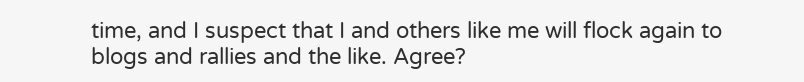time, and I suspect that I and others like me will flock again to blogs and rallies and the like. Agree?